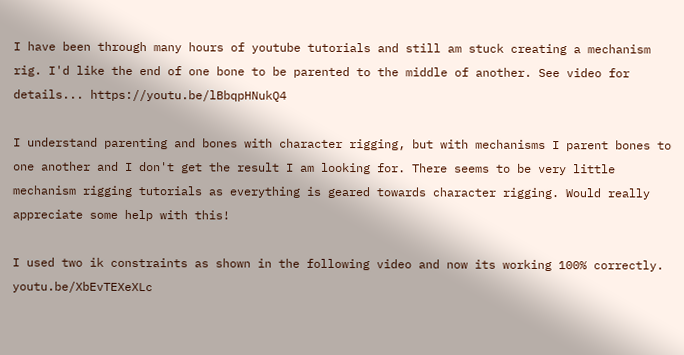I have been through many hours of youtube tutorials and still am stuck creating a mechanism rig. I'd like the end of one bone to be parented to the middle of another. See video for details... https://youtu.be/lBbqpHNukQ4

I understand parenting and bones with character rigging, but with mechanisms I parent bones to one another and I don't get the result I am looking for. There seems to be very little mechanism rigging tutorials as everything is geared towards character rigging. Would really appreciate some help with this!

I used two ik constraints as shown in the following video and now its working 100% correctly. youtu.be/XbEvTEXeXLc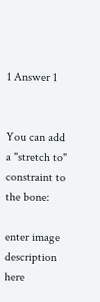1 Answer 1


You can add a "stretch to" constraint to the bone:

enter image description here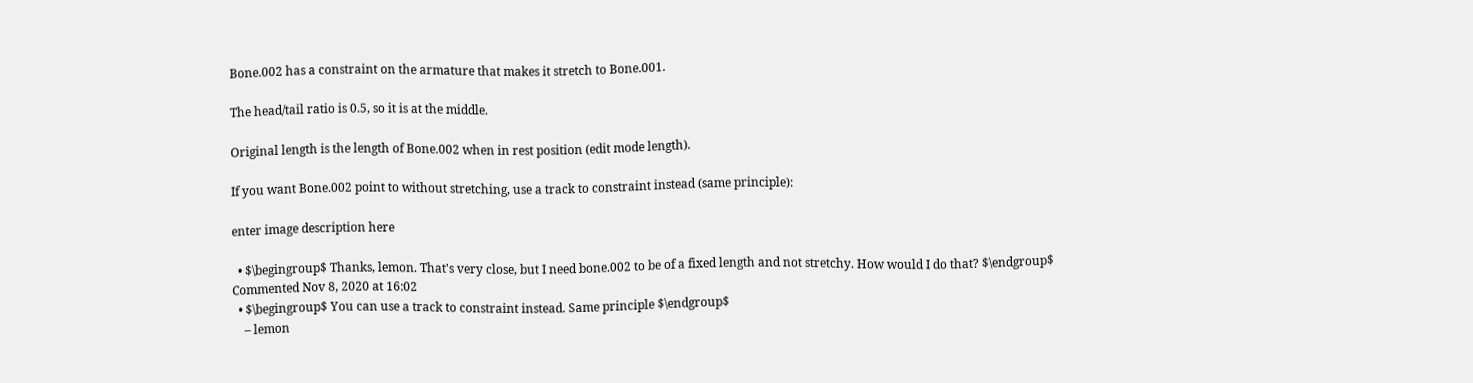Bone.002 has a constraint on the armature that makes it stretch to Bone.001.

The head/tail ratio is 0.5, so it is at the middle.

Original length is the length of Bone.002 when in rest position (edit mode length).

If you want Bone.002 point to without stretching, use a track to constraint instead (same principle):

enter image description here

  • $\begingroup$ Thanks, lemon. That's very close, but I need bone.002 to be of a fixed length and not stretchy. How would I do that? $\endgroup$ Commented Nov 8, 2020 at 16:02
  • $\begingroup$ You can use a track to constraint instead. Same principle $\endgroup$
    – lemon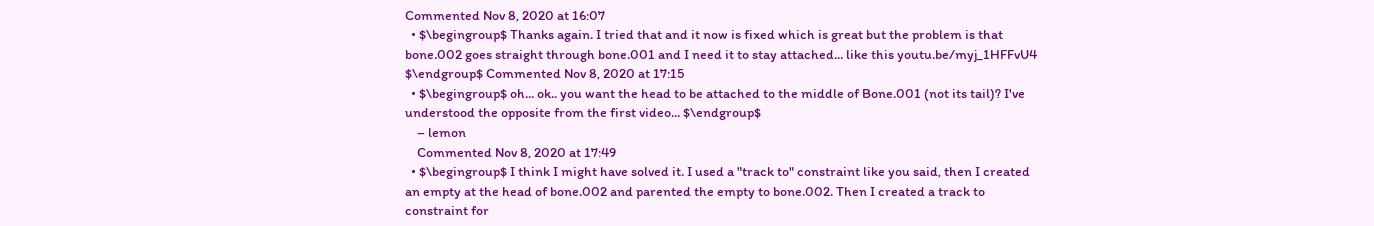Commented Nov 8, 2020 at 16:07
  • $\begingroup$ Thanks again. I tried that and it now is fixed which is great but the problem is that bone.002 goes straight through bone.001 and I need it to stay attached... like this youtu.be/myj_1HFFvU4 $\endgroup$ Commented Nov 8, 2020 at 17:15
  • $\begingroup$ oh... ok.. you want the head to be attached to the middle of Bone.001 (not its tail)? I've understood the opposite from the first video... $\endgroup$
    – lemon
    Commented Nov 8, 2020 at 17:49
  • $\begingroup$ I think I might have solved it. I used a "track to" constraint like you said, then I created an empty at the head of bone.002 and parented the empty to bone.002. Then I created a track to constraint for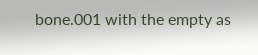bone.001 with the empty as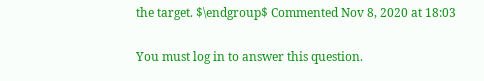the target. $\endgroup$ Commented Nov 8, 2020 at 18:03

You must log in to answer this question.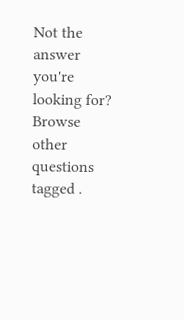Not the answer you're looking for? Browse other questions tagged .